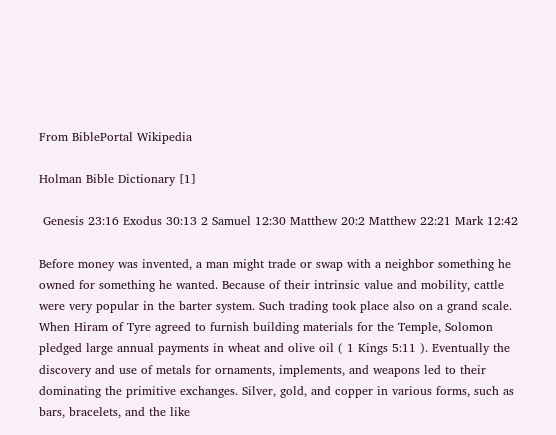From BiblePortal Wikipedia

Holman Bible Dictionary [1]

 Genesis 23:16 Exodus 30:13 2 Samuel 12:30 Matthew 20:2 Matthew 22:21 Mark 12:42

Before money was invented, a man might trade or swap with a neighbor something he owned for something he wanted. Because of their intrinsic value and mobility, cattle were very popular in the barter system. Such trading took place also on a grand scale. When Hiram of Tyre agreed to furnish building materials for the Temple, Solomon pledged large annual payments in wheat and olive oil ( 1 Kings 5:11 ). Eventually the discovery and use of metals for ornaments, implements, and weapons led to their dominating the primitive exchanges. Silver, gold, and copper in various forms, such as bars, bracelets, and the like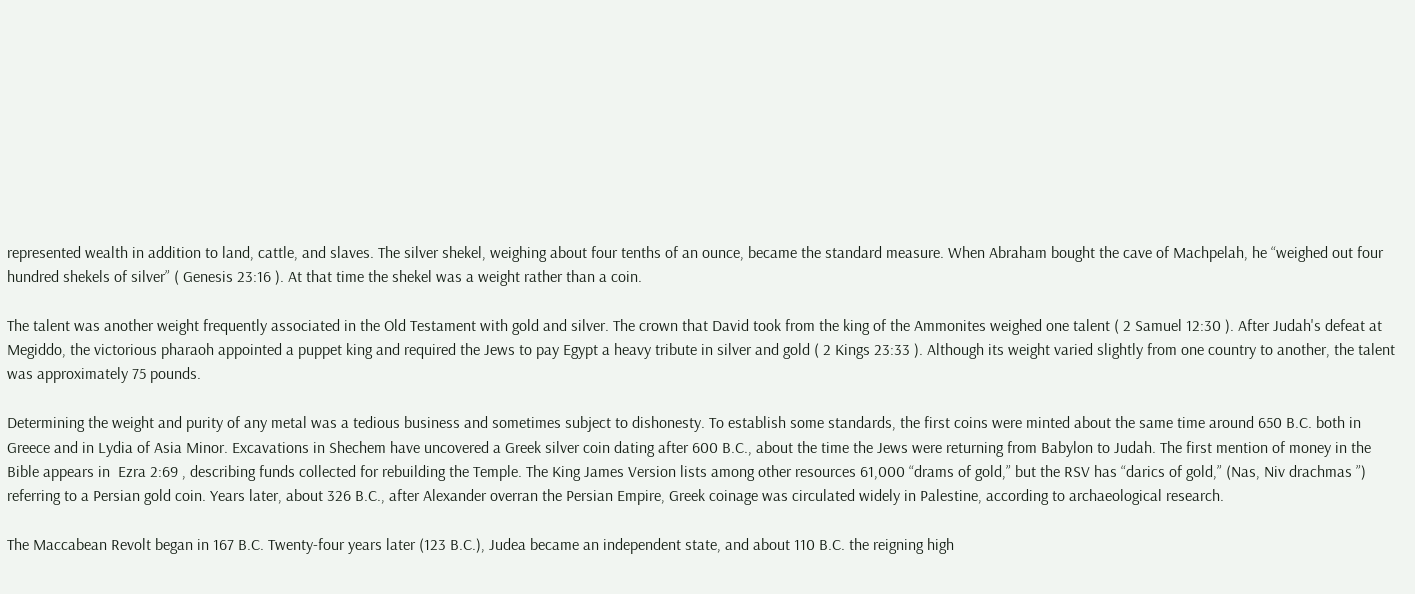represented wealth in addition to land, cattle, and slaves. The silver shekel, weighing about four tenths of an ounce, became the standard measure. When Abraham bought the cave of Machpelah, he “weighed out four hundred shekels of silver” ( Genesis 23:16 ). At that time the shekel was a weight rather than a coin.

The talent was another weight frequently associated in the Old Testament with gold and silver. The crown that David took from the king of the Ammonites weighed one talent ( 2 Samuel 12:30 ). After Judah's defeat at Megiddo, the victorious pharaoh appointed a puppet king and required the Jews to pay Egypt a heavy tribute in silver and gold ( 2 Kings 23:33 ). Although its weight varied slightly from one country to another, the talent was approximately 75 pounds.

Determining the weight and purity of any metal was a tedious business and sometimes subject to dishonesty. To establish some standards, the first coins were minted about the same time around 650 B.C. both in Greece and in Lydia of Asia Minor. Excavations in Shechem have uncovered a Greek silver coin dating after 600 B.C., about the time the Jews were returning from Babylon to Judah. The first mention of money in the Bible appears in  Ezra 2:69 , describing funds collected for rebuilding the Temple. The King James Version lists among other resources 61,000 “drams of gold,” but the RSV has “darics of gold,” (Nas, Niv drachmas ”) referring to a Persian gold coin. Years later, about 326 B.C., after Alexander overran the Persian Empire, Greek coinage was circulated widely in Palestine, according to archaeological research.

The Maccabean Revolt began in 167 B.C. Twenty-four years later (123 B.C.), Judea became an independent state, and about 110 B.C. the reigning high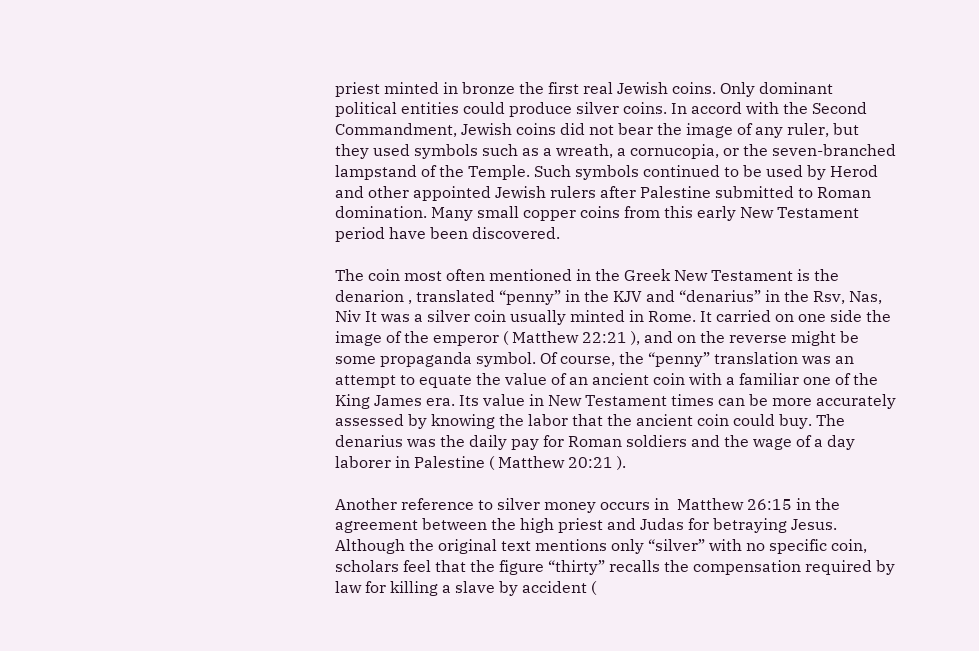priest minted in bronze the first real Jewish coins. Only dominant political entities could produce silver coins. In accord with the Second Commandment, Jewish coins did not bear the image of any ruler, but they used symbols such as a wreath, a cornucopia, or the seven-branched lampstand of the Temple. Such symbols continued to be used by Herod and other appointed Jewish rulers after Palestine submitted to Roman domination. Many small copper coins from this early New Testament period have been discovered.

The coin most often mentioned in the Greek New Testament is the denarion , translated “penny” in the KJV and “denarius” in the Rsv, Nas, Niv It was a silver coin usually minted in Rome. It carried on one side the image of the emperor ( Matthew 22:21 ), and on the reverse might be some propaganda symbol. Of course, the “penny” translation was an attempt to equate the value of an ancient coin with a familiar one of the King James era. Its value in New Testament times can be more accurately assessed by knowing the labor that the ancient coin could buy. The denarius was the daily pay for Roman soldiers and the wage of a day laborer in Palestine ( Matthew 20:21 ).

Another reference to silver money occurs in  Matthew 26:15 in the agreement between the high priest and Judas for betraying Jesus. Although the original text mentions only “silver” with no specific coin, scholars feel that the figure “thirty” recalls the compensation required by law for killing a slave by accident (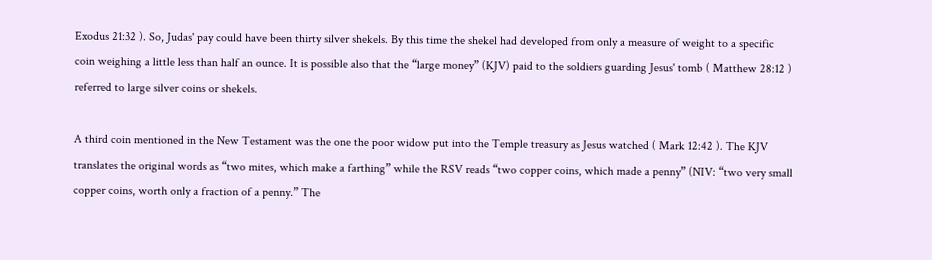Exodus 21:32 ). So, Judas' pay could have been thirty silver shekels. By this time the shekel had developed from only a measure of weight to a specific coin weighing a little less than half an ounce. It is possible also that the “large money” (KJV) paid to the soldiers guarding Jesus' tomb ( Matthew 28:12 ) referred to large silver coins or shekels.

A third coin mentioned in the New Testament was the one the poor widow put into the Temple treasury as Jesus watched ( Mark 12:42 ). The KJV translates the original words as “two mites, which make a farthing” while the RSV reads “two copper coins, which made a penny” (NIV: “two very small copper coins, worth only a fraction of a penny.” The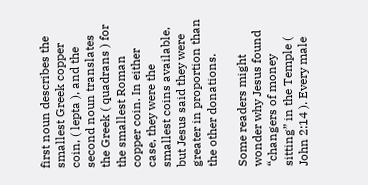first noun describes the smallest Greek copper coin, ( lepta ), and the second noun translates the Greek ( quadrans ) for the smallest Roman copper coin. In either case, they were the smallest coins available, but Jesus said they were greater in proportion than the other donations.

Some readers might wonder why Jesus found “changers of money sitting” in the Temple ( John 2:14 ). Every male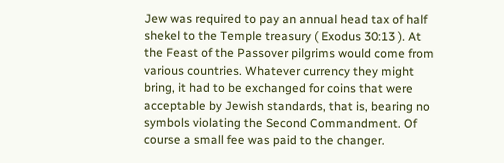Jew was required to pay an annual head tax of half shekel to the Temple treasury ( Exodus 30:13 ). At the Feast of the Passover pilgrims would come from various countries. Whatever currency they might bring, it had to be exchanged for coins that were acceptable by Jewish standards, that is, bearing no symbols violating the Second Commandment. Of course a small fee was paid to the changer.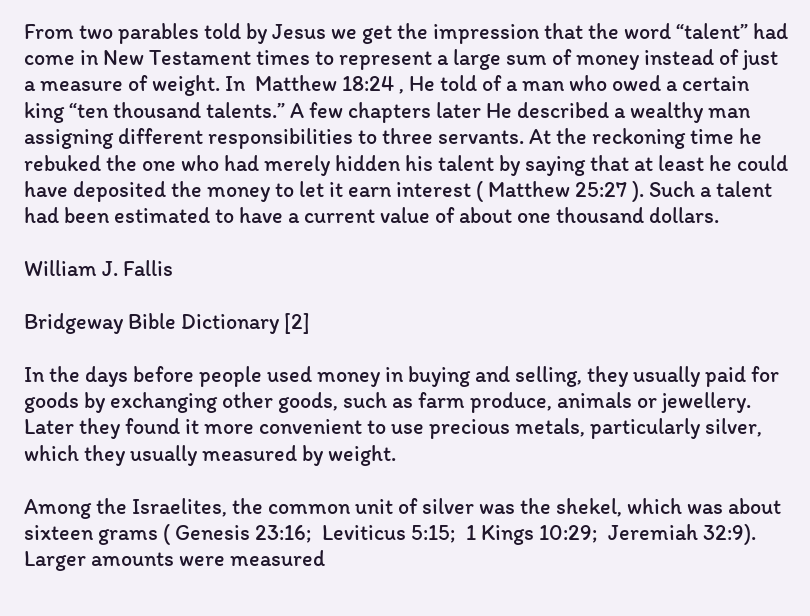From two parables told by Jesus we get the impression that the word “talent” had come in New Testament times to represent a large sum of money instead of just a measure of weight. In  Matthew 18:24 , He told of a man who owed a certain king “ten thousand talents.” A few chapters later He described a wealthy man assigning different responsibilities to three servants. At the reckoning time he rebuked the one who had merely hidden his talent by saying that at least he could have deposited the money to let it earn interest ( Matthew 25:27 ). Such a talent had been estimated to have a current value of about one thousand dollars.

William J. Fallis

Bridgeway Bible Dictionary [2]

In the days before people used money in buying and selling, they usually paid for goods by exchanging other goods, such as farm produce, animals or jewellery. Later they found it more convenient to use precious metals, particularly silver, which they usually measured by weight.

Among the Israelites, the common unit of silver was the shekel, which was about sixteen grams ( Genesis 23:16;  Leviticus 5:15;  1 Kings 10:29;  Jeremiah 32:9). Larger amounts were measured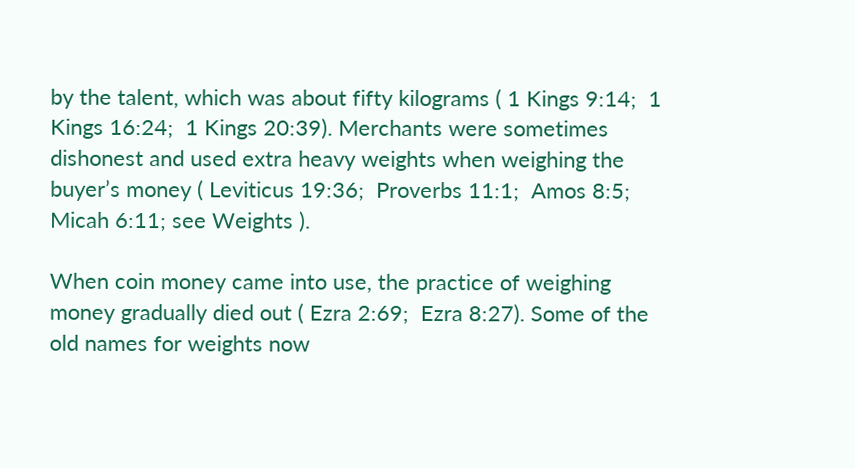by the talent, which was about fifty kilograms ( 1 Kings 9:14;  1 Kings 16:24;  1 Kings 20:39). Merchants were sometimes dishonest and used extra heavy weights when weighing the buyer’s money ( Leviticus 19:36;  Proverbs 11:1;  Amos 8:5;  Micah 6:11; see Weights ).

When coin money came into use, the practice of weighing money gradually died out ( Ezra 2:69;  Ezra 8:27). Some of the old names for weights now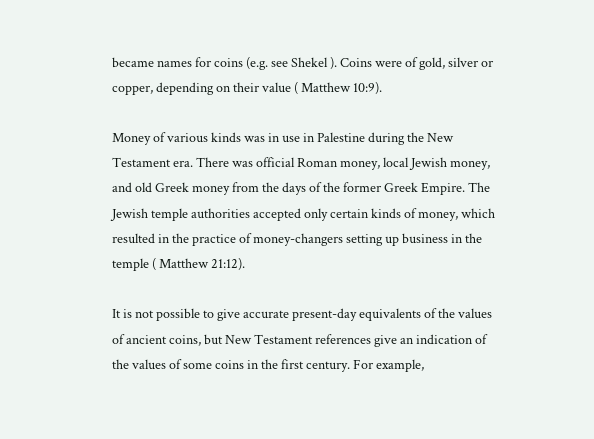became names for coins (e.g. see Shekel ). Coins were of gold, silver or copper, depending on their value ( Matthew 10:9).

Money of various kinds was in use in Palestine during the New Testament era. There was official Roman money, local Jewish money, and old Greek money from the days of the former Greek Empire. The Jewish temple authorities accepted only certain kinds of money, which resulted in the practice of money-changers setting up business in the temple ( Matthew 21:12).

It is not possible to give accurate present-day equivalents of the values of ancient coins, but New Testament references give an indication of the values of some coins in the first century. For example,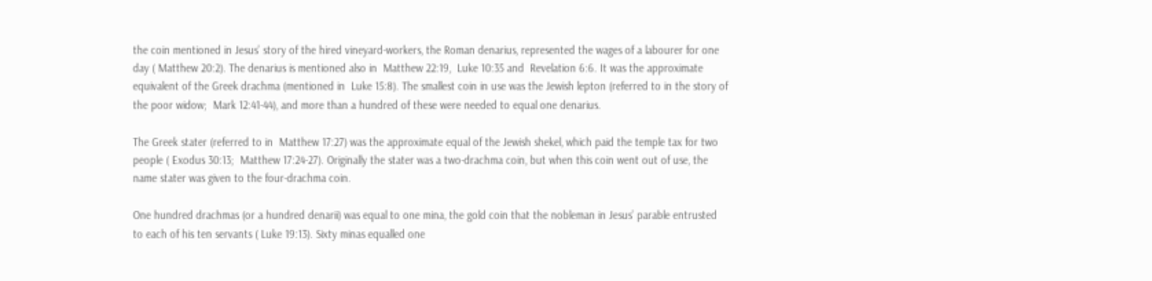the coin mentioned in Jesus’ story of the hired vineyard-workers, the Roman denarius, represented the wages of a labourer for one day ( Matthew 20:2). The denarius is mentioned also in  Matthew 22:19,  Luke 10:35 and  Revelation 6:6. It was the approximate equivalent of the Greek drachma (mentioned in  Luke 15:8). The smallest coin in use was the Jewish lepton (referred to in the story of the poor widow;  Mark 12:41-44), and more than a hundred of these were needed to equal one denarius.

The Greek stater (referred to in  Matthew 17:27) was the approximate equal of the Jewish shekel, which paid the temple tax for two people ( Exodus 30:13;  Matthew 17:24-27). Originally the stater was a two-drachma coin, but when this coin went out of use, the name stater was given to the four-drachma coin.

One hundred drachmas (or a hundred denarii) was equal to one mina, the gold coin that the nobleman in Jesus’ parable entrusted to each of his ten servants ( Luke 19:13). Sixty minas equalled one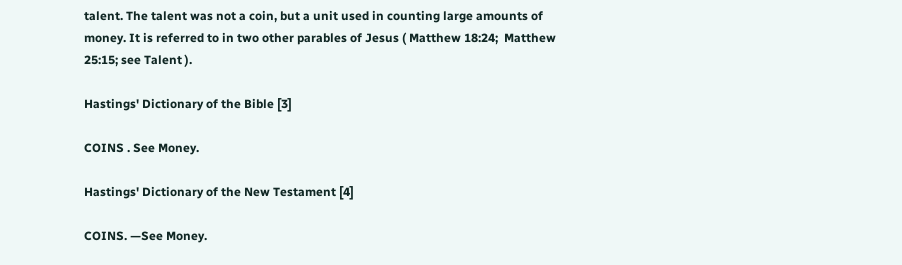talent. The talent was not a coin, but a unit used in counting large amounts of money. It is referred to in two other parables of Jesus ( Matthew 18:24;  Matthew 25:15; see Talent ).

Hastings' Dictionary of the Bible [3]

COINS . See Money.

Hastings' Dictionary of the New Testament [4]

COINS. —See Money.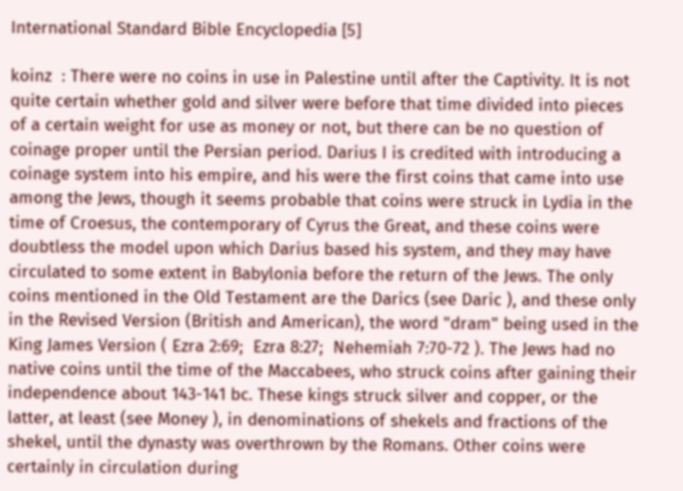International Standard Bible Encyclopedia [5]

koinz  : There were no coins in use in Palestine until after the Captivity. It is not quite certain whether gold and silver were before that time divided into pieces of a certain weight for use as money or not, but there can be no question of coinage proper until the Persian period. Darius I is credited with introducing a coinage system into his empire, and his were the first coins that came into use among the Jews, though it seems probable that coins were struck in Lydia in the time of Croesus, the contemporary of Cyrus the Great, and these coins were doubtless the model upon which Darius based his system, and they may have circulated to some extent in Babylonia before the return of the Jews. The only coins mentioned in the Old Testament are the Darics (see Daric ), and these only in the Revised Version (British and American), the word "dram" being used in the King James Version ( Ezra 2:69;  Ezra 8:27;  Nehemiah 7:70-72 ). The Jews had no native coins until the time of the Maccabees, who struck coins after gaining their independence about 143-141 bc. These kings struck silver and copper, or the latter, at least (see Money ), in denominations of shekels and fractions of the shekel, until the dynasty was overthrown by the Romans. Other coins were certainly in circulation during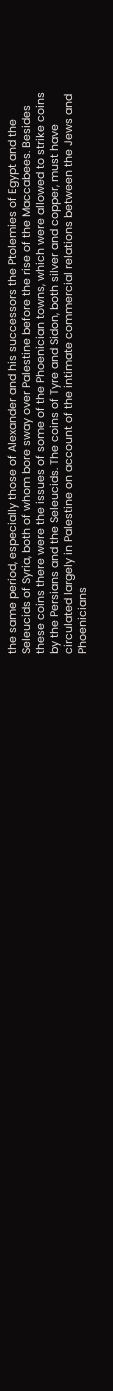the same period, especially those of Alexander and his successors the Ptolemies of Egypt and the Seleucids of Syria, both of whom bore sway over Palestine before the rise of the Maccabees. Besides these coins there were the issues of some of the Phoenician towns, which were allowed to strike coins by the Persians and the Seleucids. The coins of Tyre and Sidon, both silver and copper, must have circulated largely in Palestine on account of the intimate commercial relations between the Jews and Phoenicians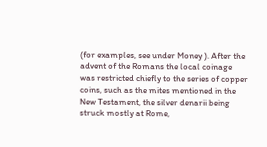(for examples, see under Money ). After the advent of the Romans the local coinage was restricted chiefly to the series of copper coins, such as the mites mentioned in the New Testament, the silver denarii being struck mostly at Rome,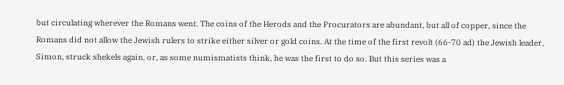but circulating wherever the Romans went. The coins of the Herods and the Procurators are abundant, but all of copper, since the Romans did not allow the Jewish rulers to strike either silver or gold coins. At the time of the first revolt (66-70 ad) the Jewish leader, Simon, struck shekels again, or, as some numismatists think, he was the first to do so. But this series was a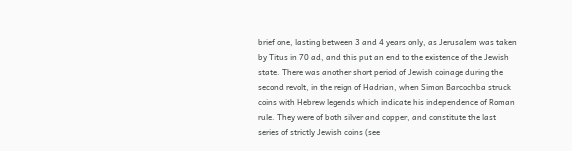brief one, lasting between 3 and 4 years only, as Jerusalem was taken by Titus in 70 ad, and this put an end to the existence of the Jewish state. There was another short period of Jewish coinage during the second revolt, in the reign of Hadrian, when Simon Barcochba struck coins with Hebrew legends which indicate his independence of Roman rule. They were of both silver and copper, and constitute the last series of strictly Jewish coins (see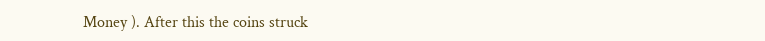Money ). After this the coins struck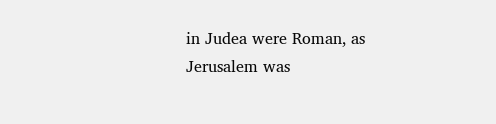in Judea were Roman, as Jerusalem was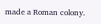made a Roman colony.